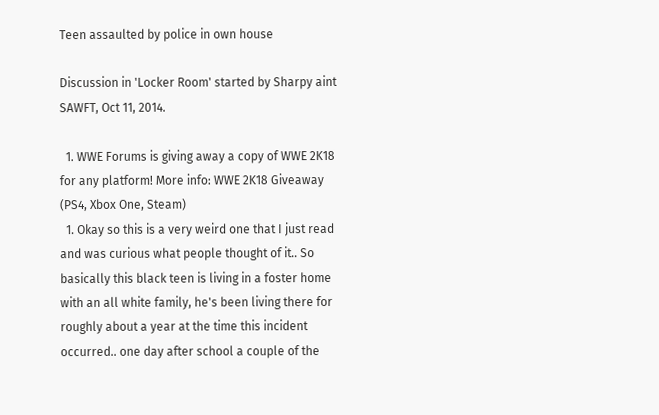Teen assaulted by police in own house

Discussion in 'Locker Room' started by Sharpy aint SAWFT, Oct 11, 2014.

  1. WWE Forums is giving away a copy of WWE 2K18 for any platform! More info: WWE 2K18 Giveaway (PS4, Xbox One, Steam)
  1. Okay so this is a very weird one that I just read and was curious what people thought of it.. So basically this black teen is living in a foster home with an all white family, he's been living there for roughly about a year at the time this incident occurred.. one day after school a couple of the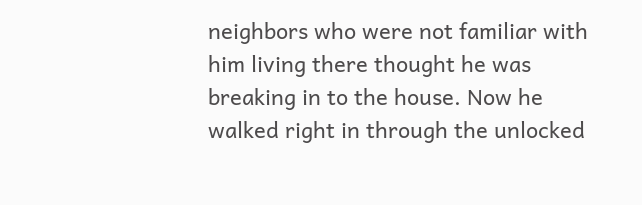neighbors who were not familiar with him living there thought he was breaking in to the house. Now he walked right in through the unlocked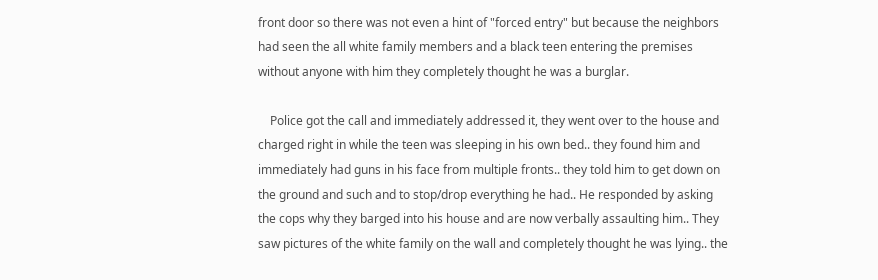front door so there was not even a hint of "forced entry" but because the neighbors had seen the all white family members and a black teen entering the premises without anyone with him they completely thought he was a burglar.

    Police got the call and immediately addressed it, they went over to the house and charged right in while the teen was sleeping in his own bed.. they found him and immediately had guns in his face from multiple fronts.. they told him to get down on the ground and such and to stop/drop everything he had.. He responded by asking the cops why they barged into his house and are now verbally assaulting him.. They saw pictures of the white family on the wall and completely thought he was lying.. the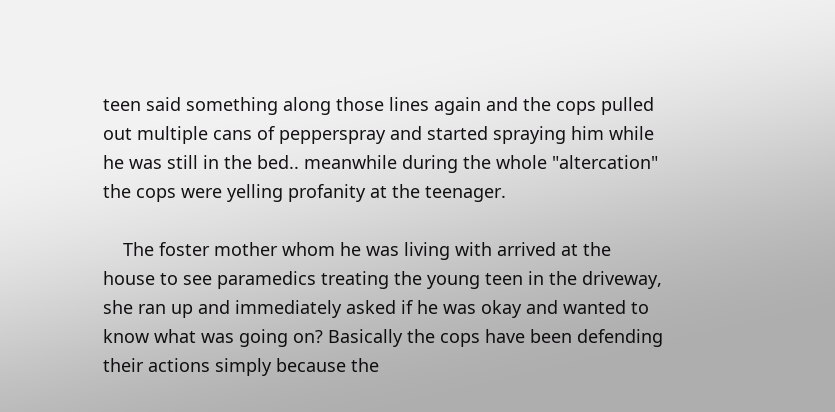teen said something along those lines again and the cops pulled out multiple cans of pepperspray and started spraying him while he was still in the bed.. meanwhile during the whole "altercation" the cops were yelling profanity at the teenager.

    The foster mother whom he was living with arrived at the house to see paramedics treating the young teen in the driveway, she ran up and immediately asked if he was okay and wanted to know what was going on? Basically the cops have been defending their actions simply because the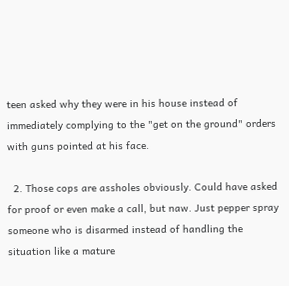teen asked why they were in his house instead of immediately complying to the "get on the ground" orders with guns pointed at his face.

  2. Those cops are assholes obviously. Could have asked for proof or even make a call, but naw. Just pepper spray someone who is disarmed instead of handling the situation like a mature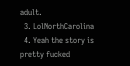adult.
  3. LolNorthCarolina
  4. Yeah the story is pretty fucked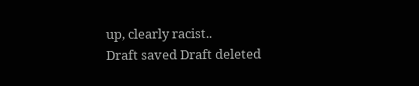up, clearly racist..
Draft saved Draft deleted